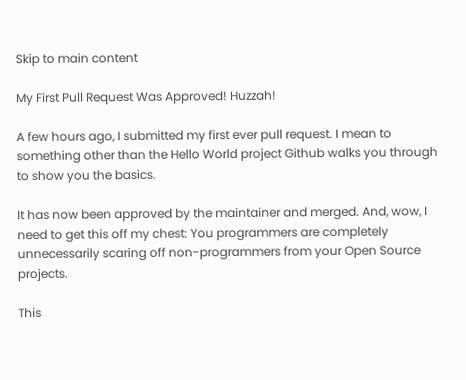Skip to main content

My First Pull Request Was Approved! Huzzah!

A few hours ago, I submitted my first ever pull request. I mean to something other than the Hello World project Github walks you through to show you the basics.

It has now been approved by the maintainer and merged. And, wow, I need to get this off my chest: You programmers are completely unnecessarily scaring off non-programmers from your Open Source projects.

This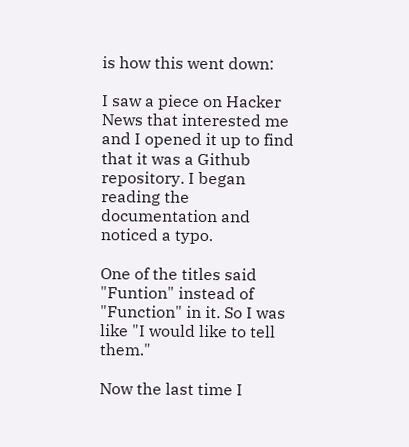is how this went down:

I saw a piece on Hacker News that interested me and I opened it up to find that it was a Github repository. I began reading the documentation and noticed a typo.

One of the titles said "Funtion" instead of "Function" in it. So I was like "I would like to tell them."

Now the last time I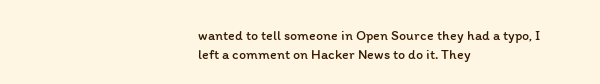wanted to tell someone in Open Source they had a typo, I left a comment on Hacker News to do it. They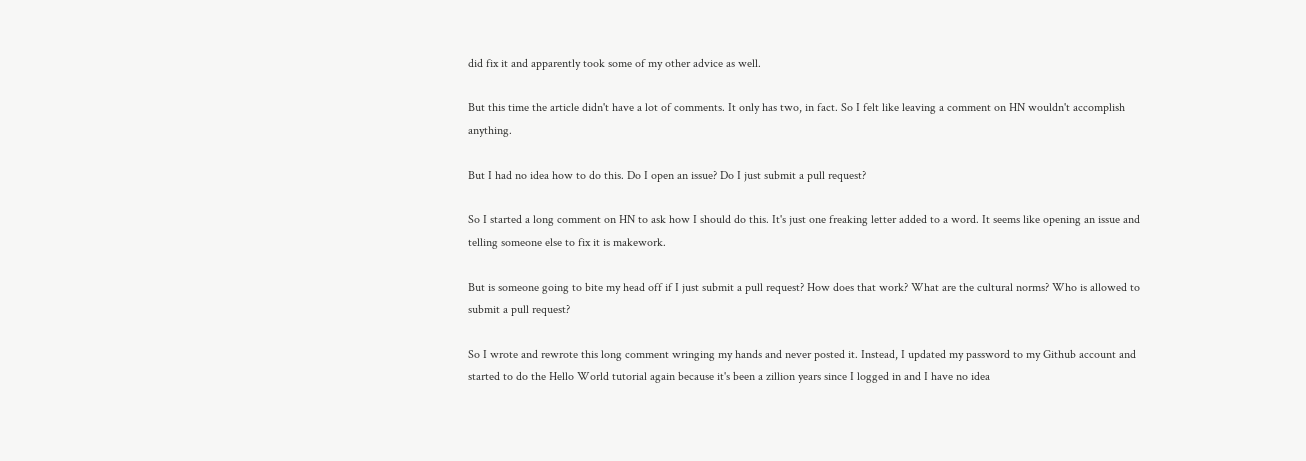did fix it and apparently took some of my other advice as well.

But this time the article didn't have a lot of comments. It only has two, in fact. So I felt like leaving a comment on HN wouldn't accomplish anything.

But I had no idea how to do this. Do I open an issue? Do I just submit a pull request?

So I started a long comment on HN to ask how I should do this. It's just one freaking letter added to a word. It seems like opening an issue and telling someone else to fix it is makework.

But is someone going to bite my head off if I just submit a pull request? How does that work? What are the cultural norms? Who is allowed to submit a pull request?

So I wrote and rewrote this long comment wringing my hands and never posted it. Instead, I updated my password to my Github account and started to do the Hello World tutorial again because it's been a zillion years since I logged in and I have no idea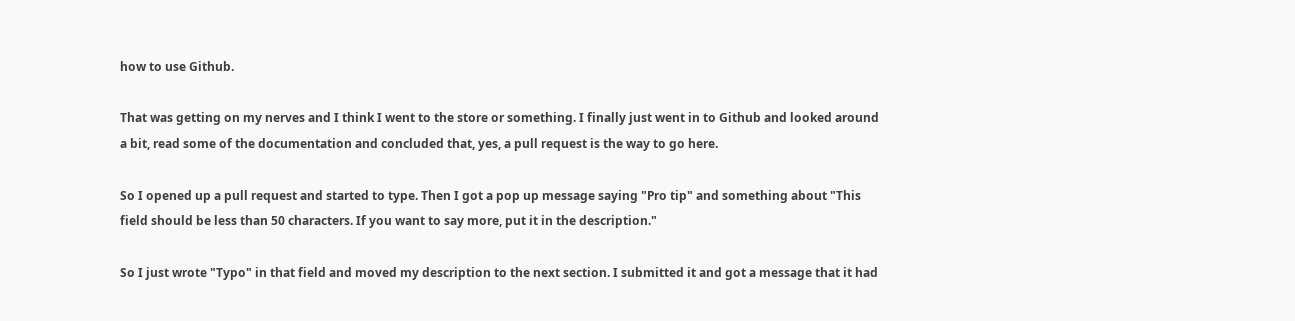how to use Github.

That was getting on my nerves and I think I went to the store or something. I finally just went in to Github and looked around a bit, read some of the documentation and concluded that, yes, a pull request is the way to go here.

So I opened up a pull request and started to type. Then I got a pop up message saying "Pro tip" and something about "This field should be less than 50 characters. If you want to say more, put it in the description."

So I just wrote "Typo" in that field and moved my description to the next section. I submitted it and got a message that it had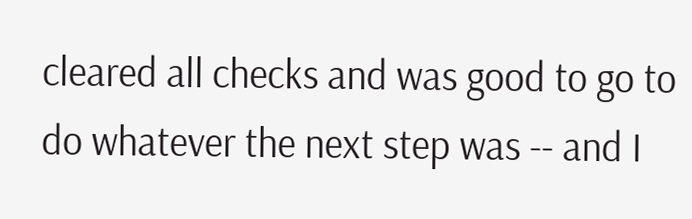cleared all checks and was good to go to do whatever the next step was -- and I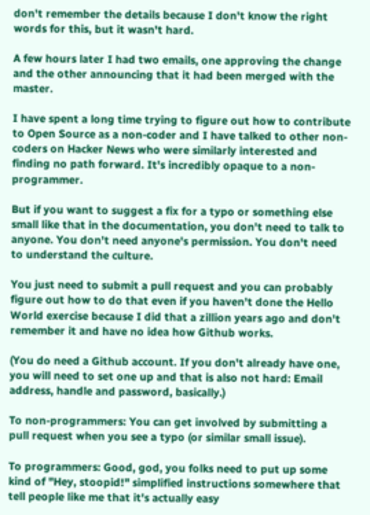don't remember the details because I don't know the right words for this, but it wasn't hard.

A few hours later I had two emails, one approving the change and the other announcing that it had been merged with the master.

I have spent a long time trying to figure out how to contribute to Open Source as a non-coder and I have talked to other non-coders on Hacker News who were similarly interested and finding no path forward. It's incredibly opaque to a non-programmer.

But if you want to suggest a fix for a typo or something else small like that in the documentation, you don't need to talk to anyone. You don't need anyone's permission. You don't need to understand the culture.

You just need to submit a pull request and you can probably figure out how to do that even if you haven't done the Hello World exercise because I did that a zillion years ago and don't remember it and have no idea how Github works.

(You do need a Github account. If you don't already have one, you will need to set one up and that is also not hard: Email address, handle and password, basically.)

To non-programmers: You can get involved by submitting a pull request when you see a typo (or similar small issue).

To programmers: Good, god, you folks need to put up some kind of "Hey, stoopid!" simplified instructions somewhere that tell people like me that it's actually easy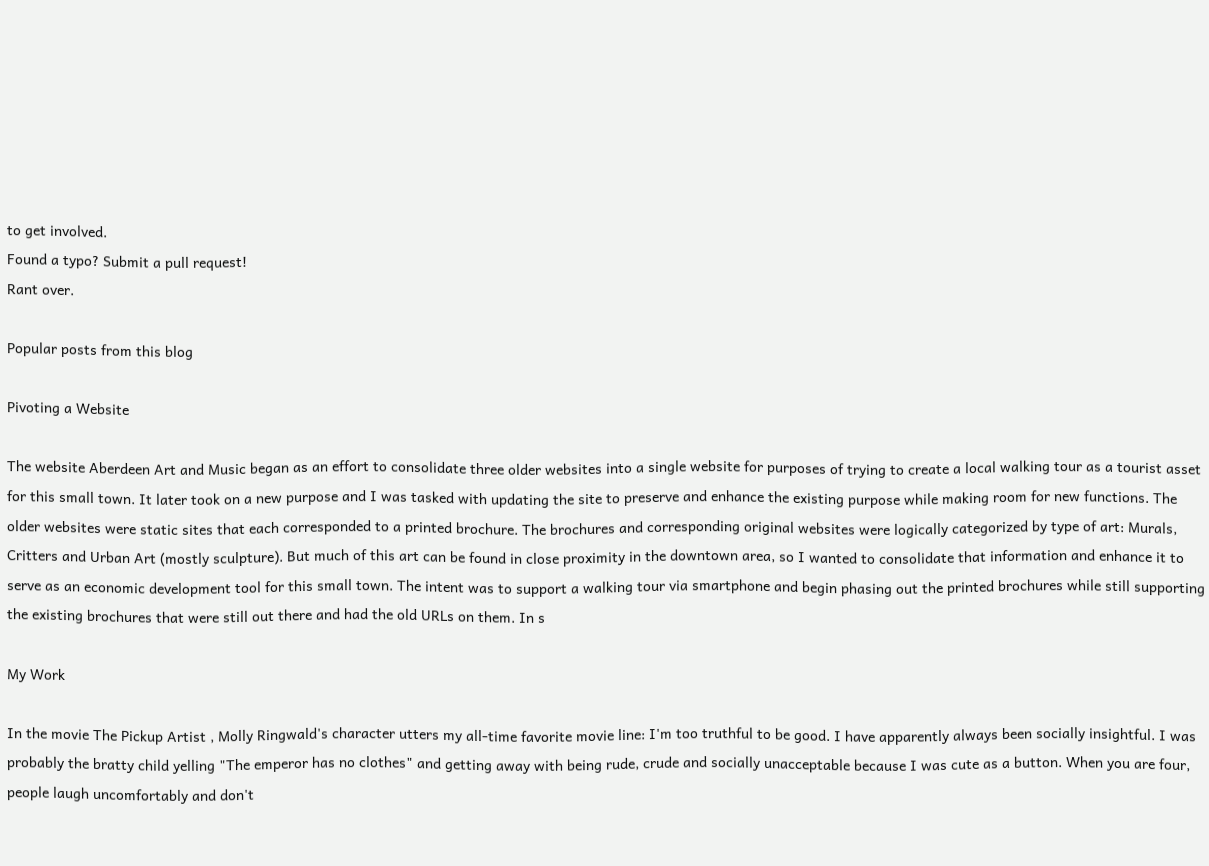to get involved.
Found a typo? Submit a pull request!
Rant over.

Popular posts from this blog

Pivoting a Website

The website Aberdeen Art and Music began as an effort to consolidate three older websites into a single website for purposes of trying to create a local walking tour as a tourist asset for this small town. It later took on a new purpose and I was tasked with updating the site to preserve and enhance the existing purpose while making room for new functions. The older websites were static sites that each corresponded to a printed brochure. The brochures and corresponding original websites were logically categorized by type of art: Murals, Critters and Urban Art (mostly sculpture). But much of this art can be found in close proximity in the downtown area, so I wanted to consolidate that information and enhance it to serve as an economic development tool for this small town. The intent was to support a walking tour via smartphone and begin phasing out the printed brochures while still supporting the existing brochures that were still out there and had the old URLs on them. In s

My Work

In the movie The Pickup Artist , Molly Ringwald's character utters my all-time favorite movie line: I'm too truthful to be good. I have apparently always been socially insightful. I was probably the bratty child yelling "The emperor has no clothes" and getting away with being rude, crude and socially unacceptable because I was cute as a button. When you are four, people laugh uncomfortably and don't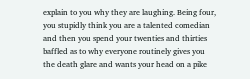explain to you why they are laughing. Being four, you stupidly think you are a talented comedian and then you spend your twenties and thirties baffled as to why everyone routinely gives you the death glare and wants your head on a pike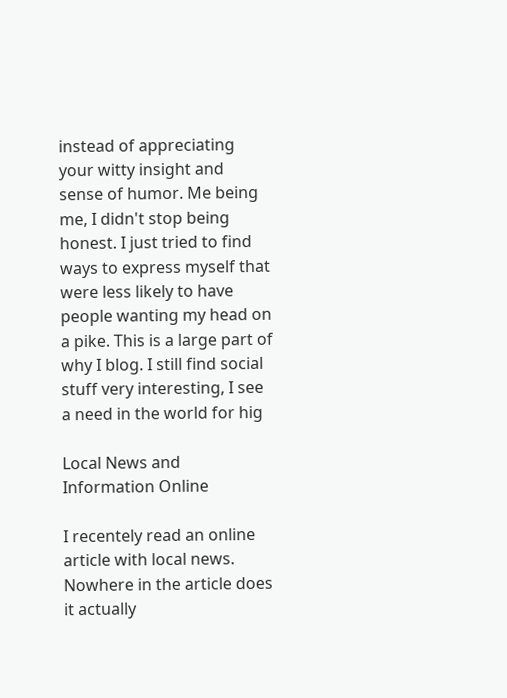instead of appreciating your witty insight and sense of humor. Me being me, I didn't stop being honest. I just tried to find ways to express myself that were less likely to have people wanting my head on a pike. This is a large part of why I blog. I still find social stuff very interesting, I see a need in the world for hig

Local News and Information Online

I recentely read an online article with local news. Nowhere in the article does it actually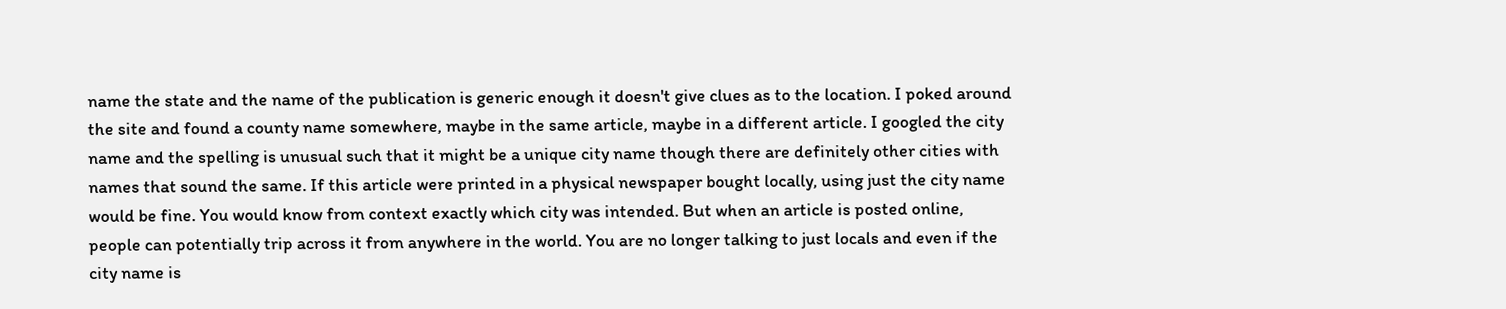name the state and the name of the publication is generic enough it doesn't give clues as to the location. I poked around the site and found a county name somewhere, maybe in the same article, maybe in a different article. I googled the city name and the spelling is unusual such that it might be a unique city name though there are definitely other cities with names that sound the same. If this article were printed in a physical newspaper bought locally, using just the city name would be fine. You would know from context exactly which city was intended. But when an article is posted online, people can potentially trip across it from anywhere in the world. You are no longer talking to just locals and even if the city name is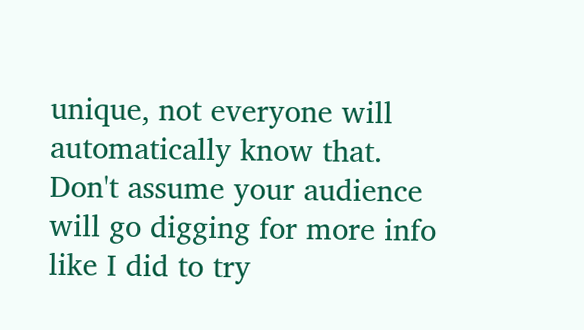unique, not everyone will automatically know that. Don't assume your audience will go digging for more info like I did to try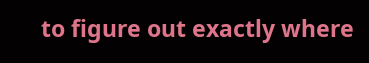to figure out exactly where